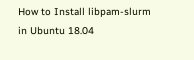How to Install libpam-slurm in Ubuntu 18.04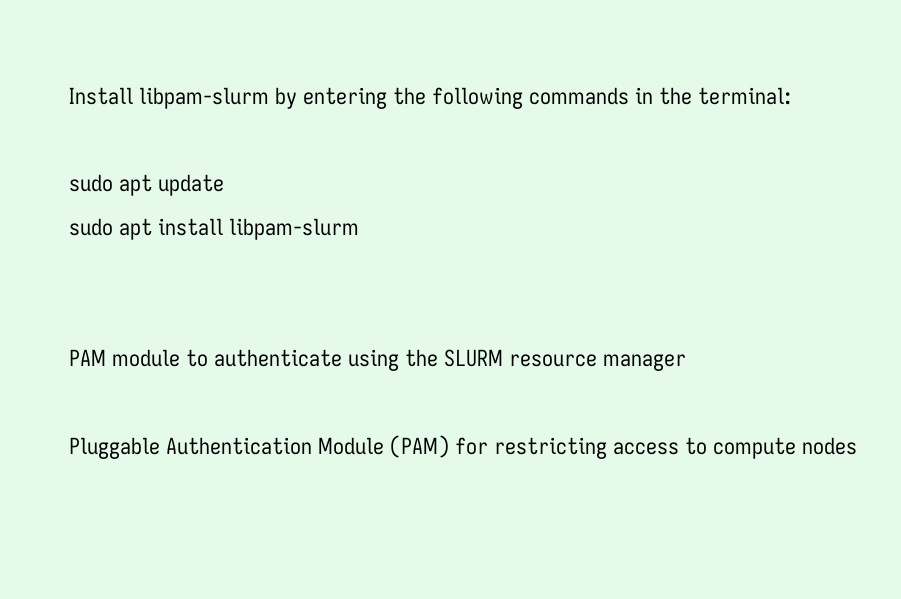Install libpam-slurm by entering the following commands in the terminal:

sudo apt update
sudo apt install libpam-slurm


PAM module to authenticate using the SLURM resource manager

Pluggable Authentication Module (PAM) for restricting access to compute nodes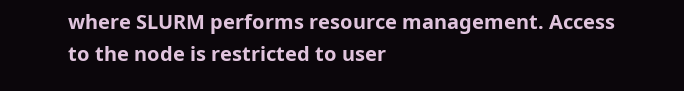where SLURM performs resource management. Access to the node is restricted to user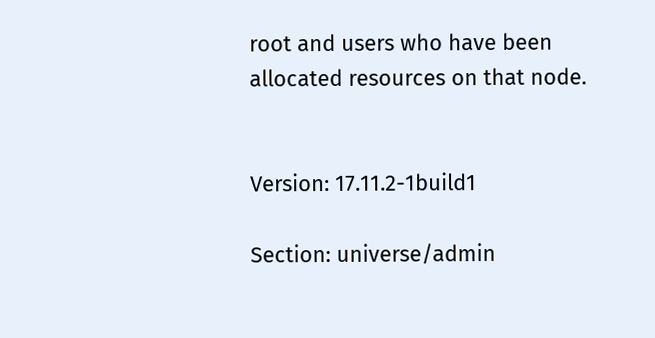root and users who have been allocated resources on that node.


Version: 17.11.2-1build1

Section: universe/admin